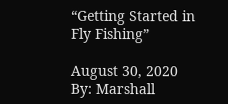“Getting Started in Fly Fishing”

August 30, 2020 By: Marshall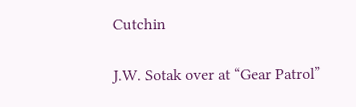Cutchin

J.W. Sotak over at “Gear Patrol”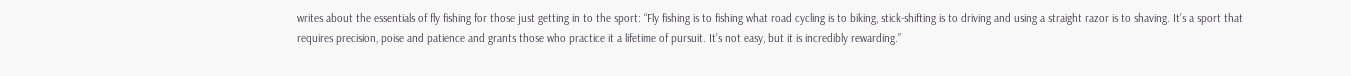writes about the essentials of fly fishing for those just getting in to the sport: “Fly fishing is to fishing what road cycling is to biking, stick-shifting is to driving and using a straight razor is to shaving. It’s a sport that requires precision, poise and patience and grants those who practice it a lifetime of pursuit. It’s not easy, but it is incredibly rewarding.”